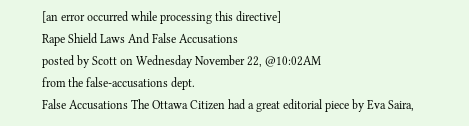[an error occurred while processing this directive]
Rape Shield Laws And False Accusations
posted by Scott on Wednesday November 22, @10:02AM
from the false-accusations dept.
False Accusations The Ottawa Citizen had a great editorial piece by Eva Saira,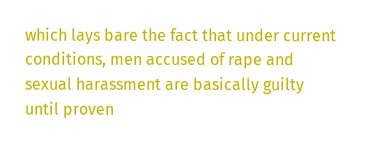which lays bare the fact that under current conditions, men accused of rape and sexual harassment are basically guilty until proven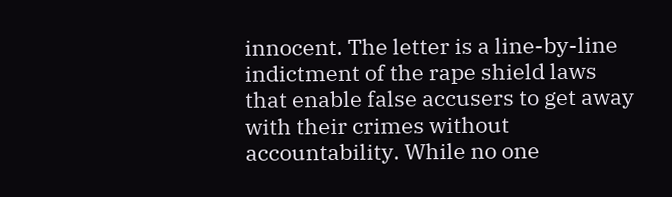innocent. The letter is a line-by-line indictment of the rape shield laws that enable false accusers to get away with their crimes without accountability. While no one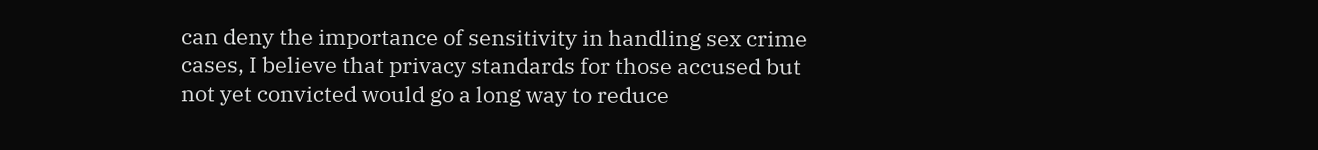can deny the importance of sensitivity in handling sex crime cases, I believe that privacy standards for those accused but not yet convicted would go a long way to reduce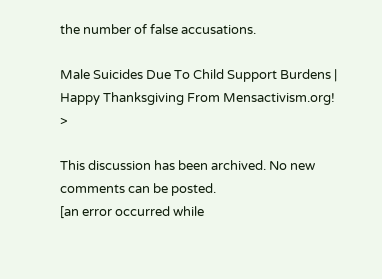the number of false accusations.

Male Suicides Due To Child Support Burdens | Happy Thanksgiving From Mensactivism.org!  >

This discussion has been archived. No new comments can be posted.
[an error occurred while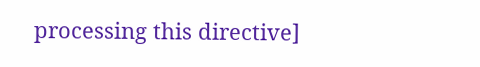processing this directive]